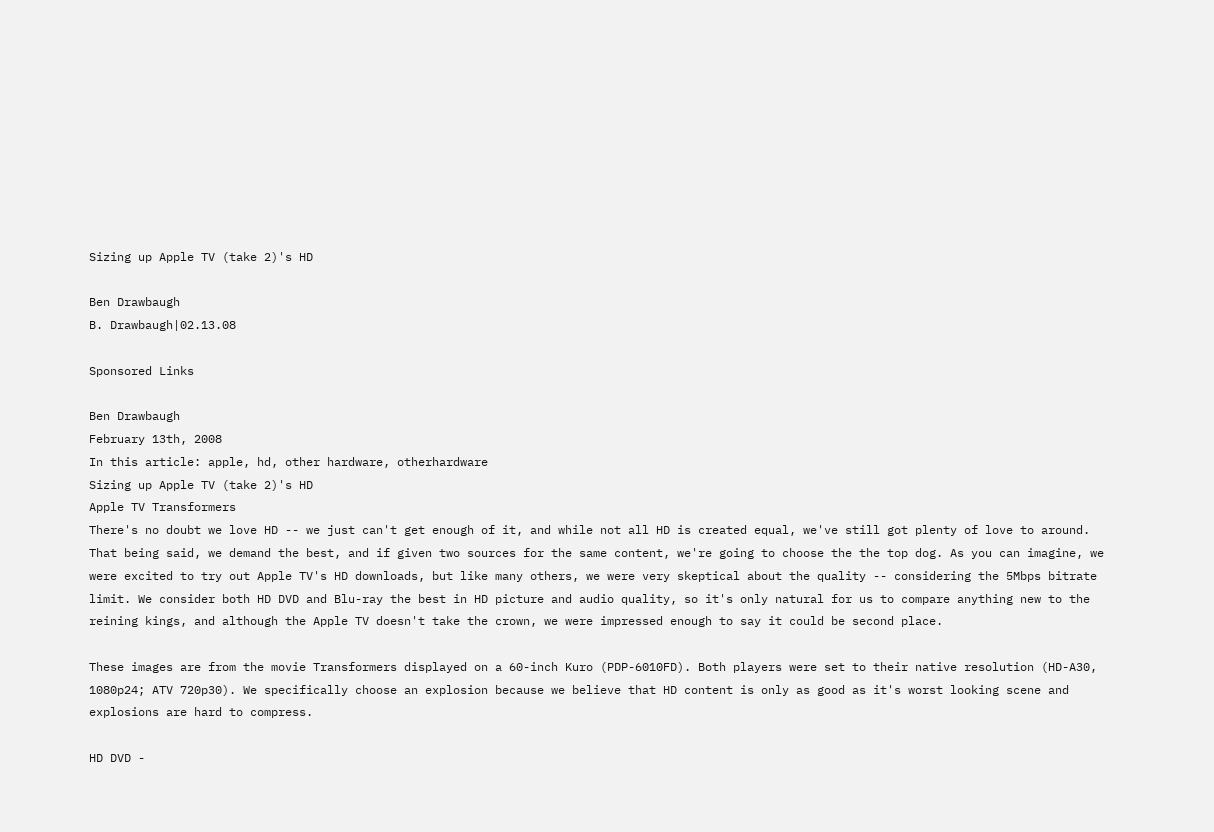Sizing up Apple TV (take 2)'s HD

Ben Drawbaugh
B. Drawbaugh|02.13.08

Sponsored Links

Ben Drawbaugh
February 13th, 2008
In this article: apple, hd, other hardware, otherhardware
Sizing up Apple TV (take 2)'s HD
Apple TV Transformers
There's no doubt we love HD -- we just can't get enough of it, and while not all HD is created equal, we've still got plenty of love to around. That being said, we demand the best, and if given two sources for the same content, we're going to choose the the top dog. As you can imagine, we were excited to try out Apple TV's HD downloads, but like many others, we were very skeptical about the quality -- considering the 5Mbps bitrate limit. We consider both HD DVD and Blu-ray the best in HD picture and audio quality, so it's only natural for us to compare anything new to the reining kings, and although the Apple TV doesn't take the crown, we were impressed enough to say it could be second place.

These images are from the movie Transformers displayed on a 60-inch Kuro (PDP-6010FD). Both players were set to their native resolution (HD-A30, 1080p24; ATV 720p30). We specifically choose an explosion because we believe that HD content is only as good as it's worst looking scene and explosions are hard to compress.

HD DVD -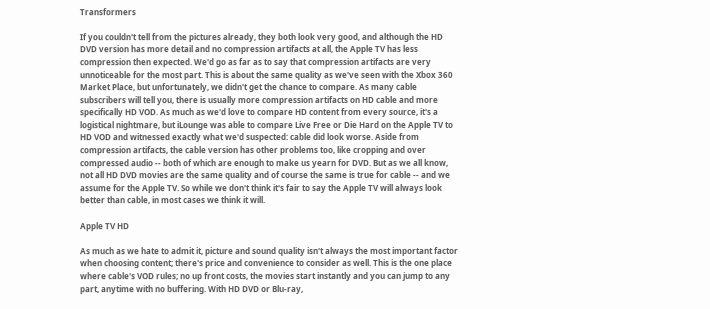Transformers

If you couldn't tell from the pictures already, they both look very good, and although the HD DVD version has more detail and no compression artifacts at all, the Apple TV has less compression then expected. We'd go as far as to say that compression artifacts are very unnoticeable for the most part. This is about the same quality as we've seen with the Xbox 360 Market Place, but unfortunately, we didn't get the chance to compare. As many cable subscribers will tell you, there is usually more compression artifacts on HD cable and more specifically HD VOD. As much as we'd love to compare HD content from every source, it's a logistical nightmare, but iLounge was able to compare Live Free or Die Hard on the Apple TV to HD VOD and witnessed exactly what we'd suspected: cable did look worse. Aside from compression artifacts, the cable version has other problems too, like cropping and over compressed audio -- both of which are enough to make us yearn for DVD. But as we all know, not all HD DVD movies are the same quality and of course the same is true for cable -- and we assume for the Apple TV. So while we don't think it's fair to say the Apple TV will always look better than cable, in most cases we think it will.

Apple TV HD

As much as we hate to admit it, picture and sound quality isn't always the most important factor when choosing content; there's price and convenience to consider as well. This is the one place where cable's VOD rules; no up front costs, the movies start instantly and you can jump to any part, anytime with no buffering. With HD DVD or Blu-ray,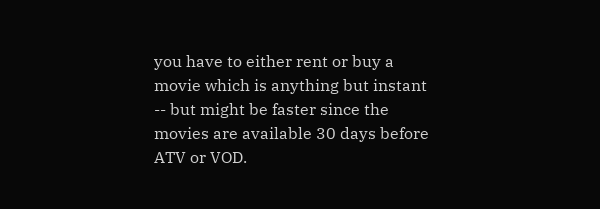you have to either rent or buy a movie which is anything but instant -- but might be faster since the movies are available 30 days before ATV or VOD.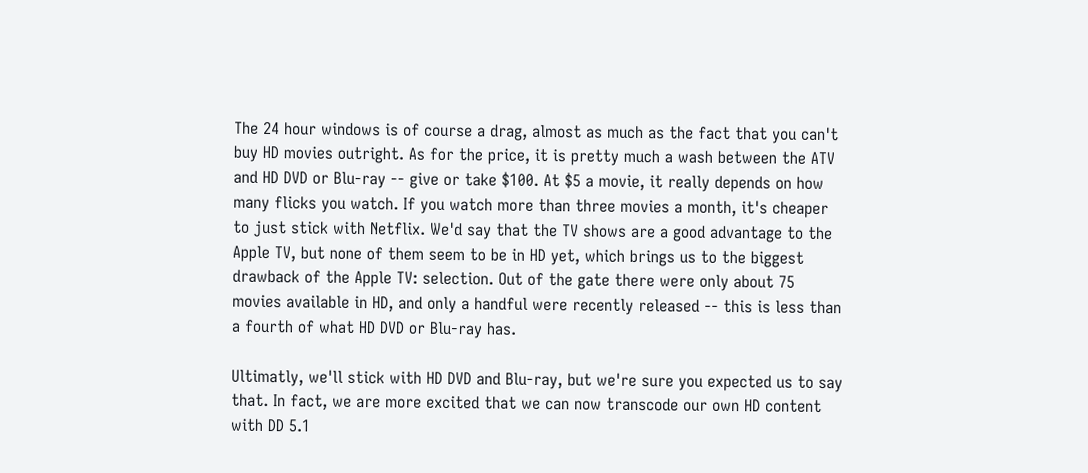The 24 hour windows is of course a drag, almost as much as the fact that you can't buy HD movies outright. As for the price, it is pretty much a wash between the ATV and HD DVD or Blu-ray -- give or take $100. At $5 a movie, it really depends on how many flicks you watch. If you watch more than three movies a month, it's cheaper to just stick with Netflix. We'd say that the TV shows are a good advantage to the Apple TV, but none of them seem to be in HD yet, which brings us to the biggest drawback of the Apple TV: selection. Out of the gate there were only about 75 movies available in HD, and only a handful were recently released -- this is less than a fourth of what HD DVD or Blu-ray has.

Ultimatly, we'll stick with HD DVD and Blu-ray, but we're sure you expected us to say that. In fact, we are more excited that we can now transcode our own HD content with DD 5.1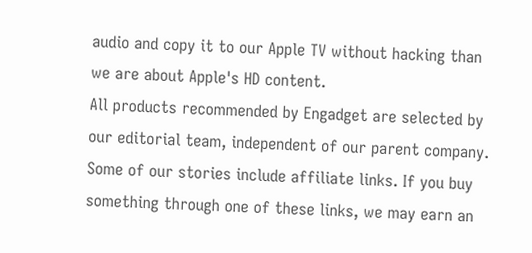audio and copy it to our Apple TV without hacking than we are about Apple's HD content.
All products recommended by Engadget are selected by our editorial team, independent of our parent company. Some of our stories include affiliate links. If you buy something through one of these links, we may earn an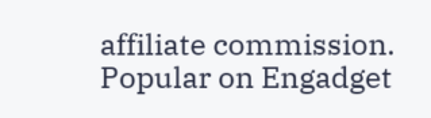affiliate commission.
Popular on Engadget